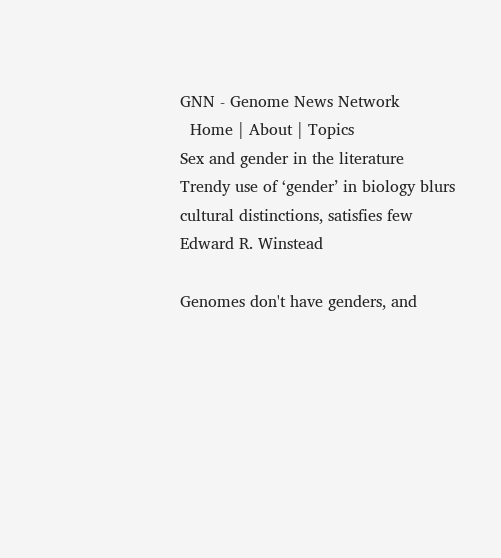GNN - Genome News Network
  Home | About | Topics
Sex and gender in the literature
Trendy use of ‘gender’ in biology blurs cultural distinctions, satisfies few
Edward R. Winstead

Genomes don't have genders, and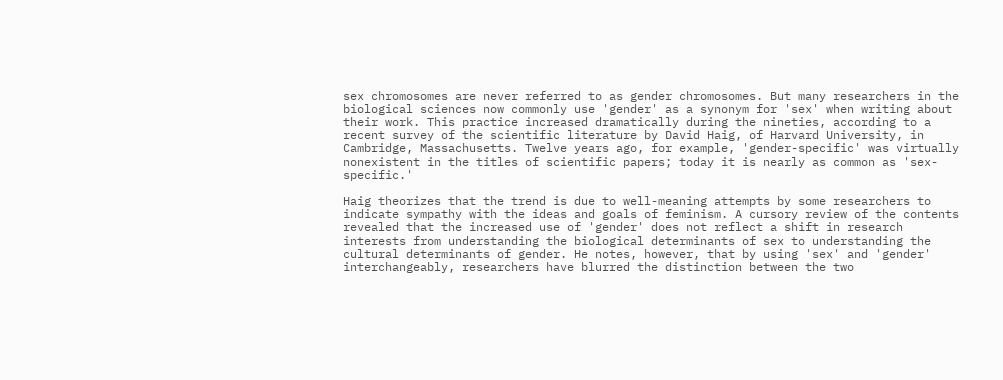sex chromosomes are never referred to as gender chromosomes. But many researchers in the biological sciences now commonly use 'gender' as a synonym for 'sex' when writing about their work. This practice increased dramatically during the nineties, according to a recent survey of the scientific literature by David Haig, of Harvard University, in Cambridge, Massachusetts. Twelve years ago, for example, 'gender-specific' was virtually nonexistent in the titles of scientific papers; today it is nearly as common as 'sex-specific.'

Haig theorizes that the trend is due to well-meaning attempts by some researchers to indicate sympathy with the ideas and goals of feminism. A cursory review of the contents revealed that the increased use of 'gender' does not reflect a shift in research interests from understanding the biological determinants of sex to understanding the cultural determinants of gender. He notes, however, that by using 'sex' and 'gender' interchangeably, researchers have blurred the distinction between the two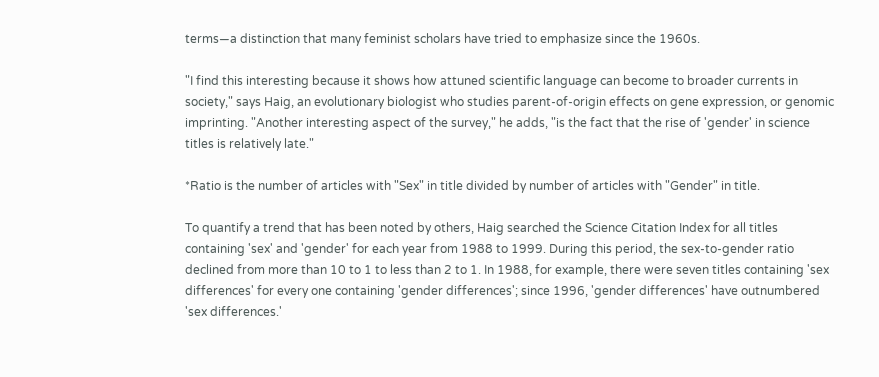terms—a distinction that many feminist scholars have tried to emphasize since the 1960s.

"I find this interesting because it shows how attuned scientific language can become to broader currents in society," says Haig, an evolutionary biologist who studies parent-of-origin effects on gene expression, or genomic imprinting. "Another interesting aspect of the survey," he adds, "is the fact that the rise of 'gender' in science titles is relatively late."

*Ratio is the number of articles with "Sex" in title divided by number of articles with "Gender" in title.

To quantify a trend that has been noted by others, Haig searched the Science Citation Index for all titles containing 'sex' and 'gender' for each year from 1988 to 1999. During this period, the sex-to-gender ratio declined from more than 10 to 1 to less than 2 to 1. In 1988, for example, there were seven titles containing 'sex differences' for every one containing 'gender differences'; since 1996, 'gender differences' have outnumbered 'sex differences.'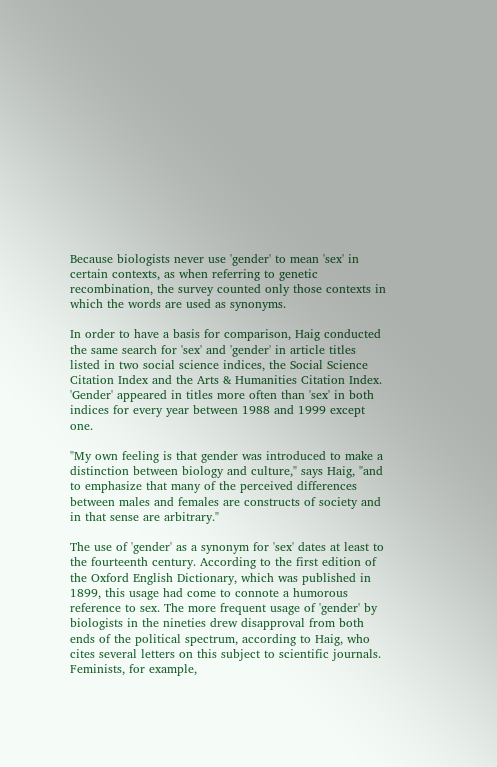Because biologists never use 'gender' to mean 'sex' in certain contexts, as when referring to genetic recombination, the survey counted only those contexts in which the words are used as synonyms.

In order to have a basis for comparison, Haig conducted the same search for 'sex' and 'gender' in article titles listed in two social science indices, the Social Science Citation Index and the Arts & Humanities Citation Index. 'Gender' appeared in titles more often than 'sex' in both indices for every year between 1988 and 1999 except one.

"My own feeling is that gender was introduced to make a distinction between biology and culture," says Haig, "and to emphasize that many of the perceived differences between males and females are constructs of society and in that sense are arbitrary."

The use of 'gender' as a synonym for 'sex' dates at least to the fourteenth century. According to the first edition of the Oxford English Dictionary, which was published in 1899, this usage had come to connote a humorous reference to sex. The more frequent usage of 'gender' by biologists in the nineties drew disapproval from both ends of the political spectrum, according to Haig, who cites several letters on this subject to scientific journals. Feminists, for example,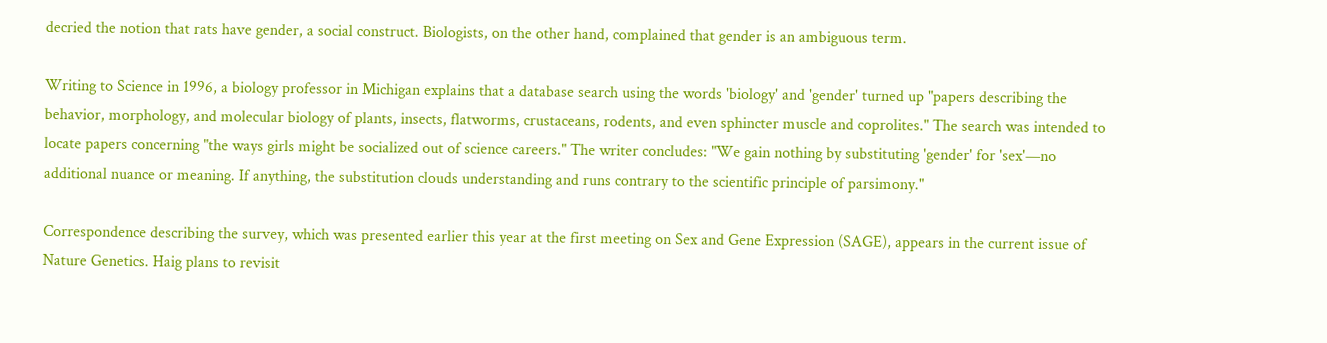decried the notion that rats have gender, a social construct. Biologists, on the other hand, complained that gender is an ambiguous term.

Writing to Science in 1996, a biology professor in Michigan explains that a database search using the words 'biology' and 'gender' turned up "papers describing the behavior, morphology, and molecular biology of plants, insects, flatworms, crustaceans, rodents, and even sphincter muscle and coprolites." The search was intended to locate papers concerning "the ways girls might be socialized out of science careers." The writer concludes: "We gain nothing by substituting 'gender' for 'sex'—no additional nuance or meaning. If anything, the substitution clouds understanding and runs contrary to the scientific principle of parsimony."

Correspondence describing the survey, which was presented earlier this year at the first meeting on Sex and Gene Expression (SAGE), appears in the current issue of Nature Genetics. Haig plans to revisit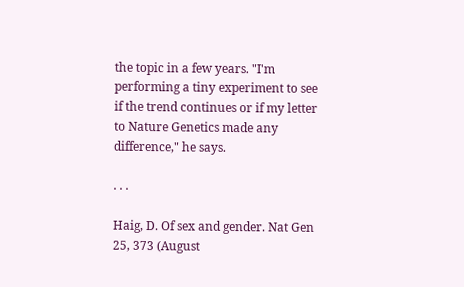the topic in a few years. "I'm performing a tiny experiment to see if the trend continues or if my letter to Nature Genetics made any difference," he says.

. . .

Haig, D. Of sex and gender. Nat Gen 25, 373 (August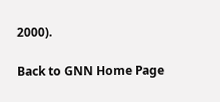2000).

Back to GNN Home Page